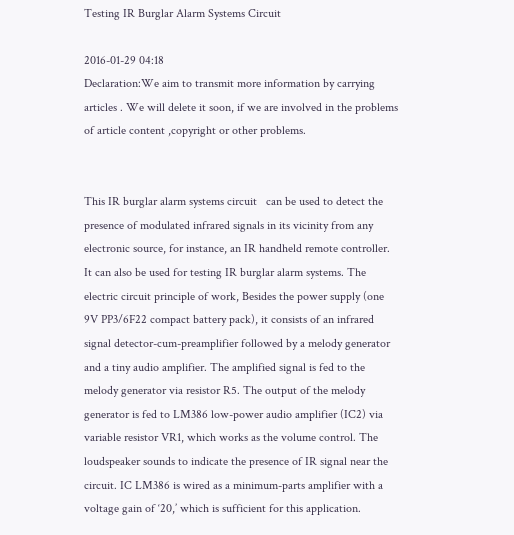Testing IR Burglar Alarm Systems Circuit

2016-01-29 04:18
Declaration:We aim to transmit more information by carrying articles . We will delete it soon, if we are involved in the problems of article content ,copyright or other problems.


This IR burglar alarm systems circuit   can be used to detect the presence of modulated infrared signals in its vicinity from any electronic source, for instance, an IR handheld remote controller. It can also be used for testing IR burglar alarm systems. The  electric circuit principle of work, Besides the power supply (one 9V PP3/6F22 compact battery pack), it consists of an infrared signal detector-cum-preamplifier followed by a melody generator and a tiny audio amplifier. The amplified signal is fed to the melody generator via resistor R5. The output of the melody generator is fed to LM386 low-power audio amplifier (IC2) via variable resistor VR1, which works as the volume control. The loudspeaker sounds to indicate the presence of IR signal near the circuit. IC LM386 is wired as a minimum-parts amplifier with a voltage gain of ‘20,’ which is sufficient for this application.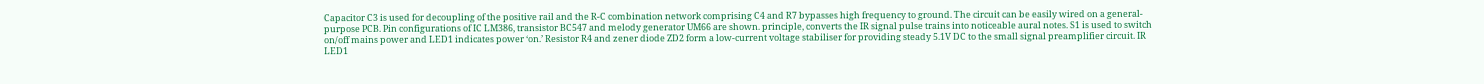Capacitor C3 is used for decoupling of the positive rail and the R-C combination network comprising C4 and R7 bypasses high frequency to ground. The circuit can be easily wired on a general-purpose PCB. Pin configurations of IC LM386, transistor BC547 and melody generator UM66 are shown. principle, converts the IR signal pulse trains into noticeable aural notes. S1 is used to switch on/off mains power and LED1 indicates power ‘on.’ Resistor R4 and zener diode ZD2 form a low-current voltage stabiliser for providing steady 5.1V DC to the small signal preamplifier circuit. IR LED1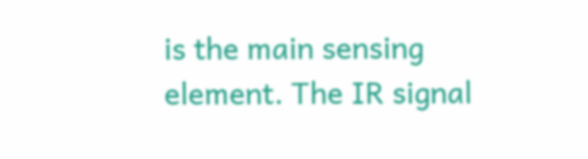is the main sensing element. The IR signal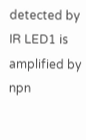detected by IR LED1 is amplified by npn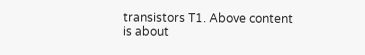transistors T1. Above content is about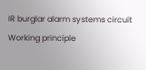IR burglar alarm systems circuit Working principle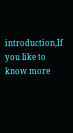introduction,If you like to know more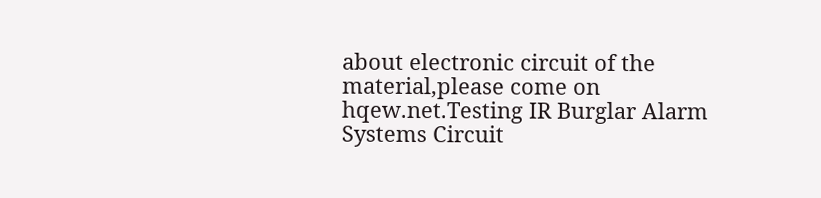about electronic circuit of the material,please come on hqew.net.Testing IR Burglar Alarm Systems Circuit